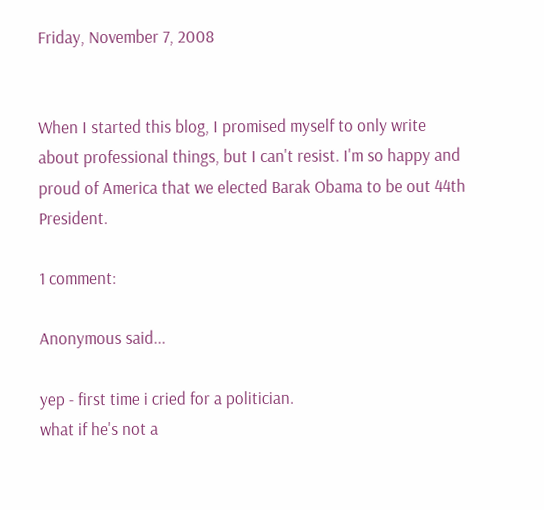Friday, November 7, 2008


When I started this blog, I promised myself to only write about professional things, but I can't resist. I'm so happy and proud of America that we elected Barak Obama to be out 44th President.

1 comment:

Anonymous said...

yep - first time i cried for a politician.
what if he's not a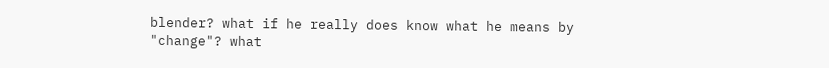blender? what if he really does know what he means by "change"? what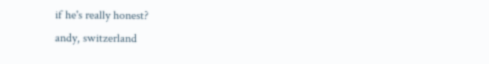if he's really honest?
andy, switzerland